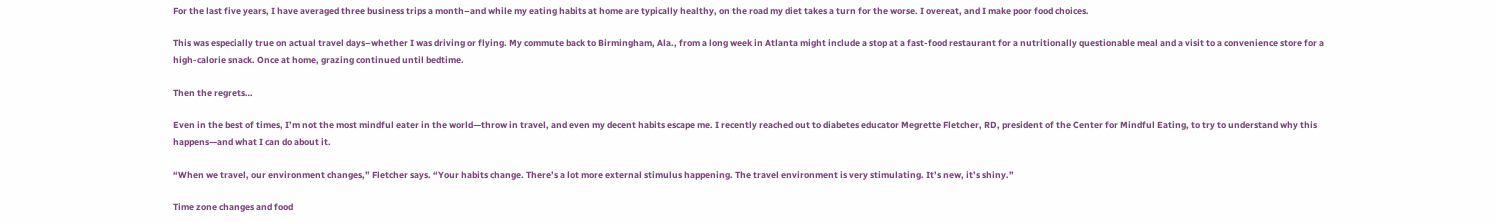For the last five years, I have averaged three business trips a month–and while my eating habits at home are typically healthy, on the road my diet takes a turn for the worse. I overeat, and I make poor food choices.

This was especially true on actual travel days–whether I was driving or flying. My commute back to Birmingham, Ala., from a long week in Atlanta might include a stop at a fast-food restaurant for a nutritionally questionable meal and a visit to a convenience store for a high-calorie snack. Once at home, grazing continued until bedtime.

Then the regrets…

Even in the best of times, I’m not the most mindful eater in the world—throw in travel, and even my decent habits escape me. I recently reached out to diabetes educator Megrette Fletcher, RD, president of the Center for Mindful Eating, to try to understand why this happens—and what I can do about it.

“When we travel, our environment changes,” Fletcher says. “Your habits change. There’s a lot more external stimulus happening. The travel environment is very stimulating. It’s new, it’s shiny.”

Time zone changes and food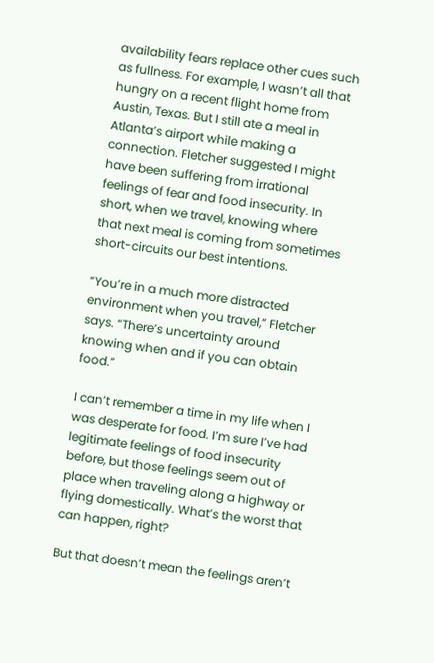availability fears replace other cues such as fullness. For example, I wasn’t all that hungry on a recent flight home from Austin, Texas. But I still ate a meal in Atlanta’s airport while making a connection. Fletcher suggested I might have been suffering from irrational feelings of fear and food insecurity. In short, when we travel, knowing where that next meal is coming from sometimes short-circuits our best intentions.

“You’re in a much more distracted environment when you travel,” Fletcher says. “There’s uncertainty around knowing when and if you can obtain food.”

I can’t remember a time in my life when I was desperate for food. I’m sure I’ve had legitimate feelings of food insecurity before, but those feelings seem out of place when traveling along a highway or flying domestically. What’s the worst that can happen, right?

But that doesn’t mean the feelings aren’t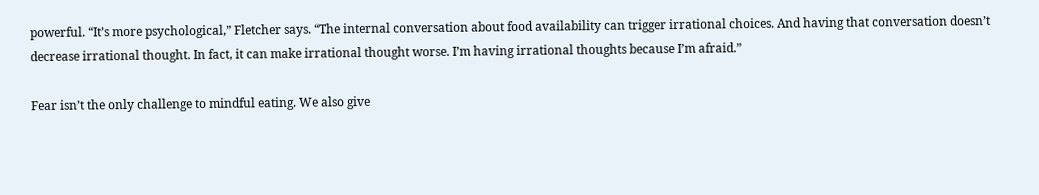powerful. “It’s more psychological,” Fletcher says. “The internal conversation about food availability can trigger irrational choices. And having that conversation doesn’t decrease irrational thought. In fact, it can make irrational thought worse. I’m having irrational thoughts because I’m afraid.”

Fear isn’t the only challenge to mindful eating. We also give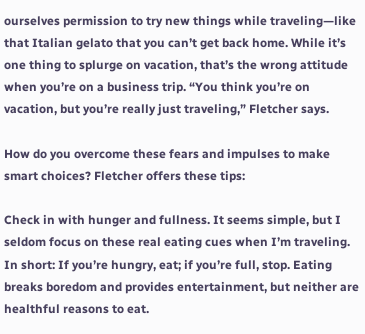ourselves permission to try new things while traveling—like that Italian gelato that you can’t get back home. While it’s one thing to splurge on vacation, that’s the wrong attitude when you’re on a business trip. “You think you’re on vacation, but you’re really just traveling,” Fletcher says.

How do you overcome these fears and impulses to make smart choices? Fletcher offers these tips:

Check in with hunger and fullness. It seems simple, but I seldom focus on these real eating cues when I’m traveling. In short: If you’re hungry, eat; if you’re full, stop. Eating breaks boredom and provides entertainment, but neither are healthful reasons to eat.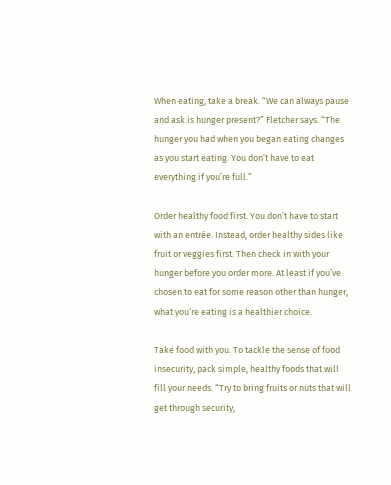When eating, take a break. “We can always pause and ask is hunger present?” Fletcher says. “The hunger you had when you began eating changes as you start eating. You don’t have to eat everything if you’re full.”

Order healthy food first. You don’t have to start with an entrée. Instead, order healthy sides like fruit or veggies first. Then check in with your hunger before you order more. At least if you’ve chosen to eat for some reason other than hunger, what you’re eating is a healthier choice.

Take food with you. To tackle the sense of food insecurity, pack simple, healthy foods that will fill your needs. “Try to bring fruits or nuts that will get through security,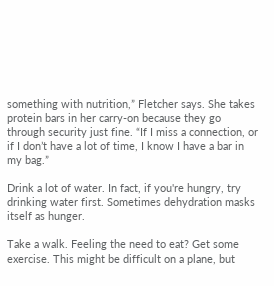something with nutrition,” Fletcher says. She takes protein bars in her carry-on because they go through security just fine. “If I miss a connection, or if I don’t have a lot of time, I know I have a bar in my bag.”

Drink a lot of water. In fact, if you're hungry, try drinking water first. Sometimes dehydration masks itself as hunger.

Take a walk. Feeling the need to eat? Get some exercise. This might be difficult on a plane, but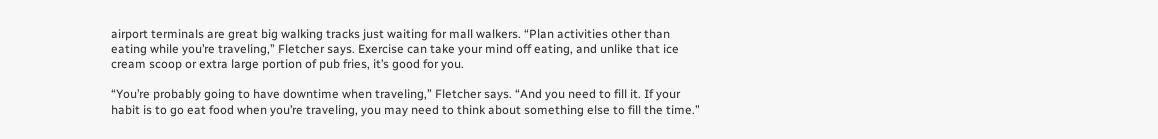airport terminals are great big walking tracks just waiting for mall walkers. “Plan activities other than eating while you’re traveling,” Fletcher says. Exercise can take your mind off eating, and unlike that ice cream scoop or extra large portion of pub fries, it’s good for you.

“You’re probably going to have downtime when traveling,” Fletcher says. “And you need to fill it. If your habit is to go eat food when you’re traveling, you may need to think about something else to fill the time.”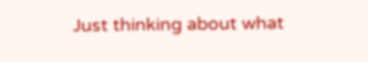Just thinking about what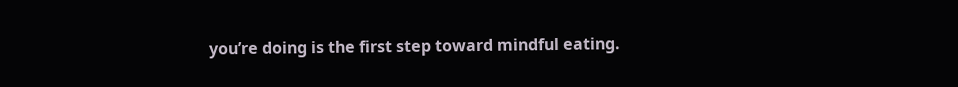you’re doing is the first step toward mindful eating.